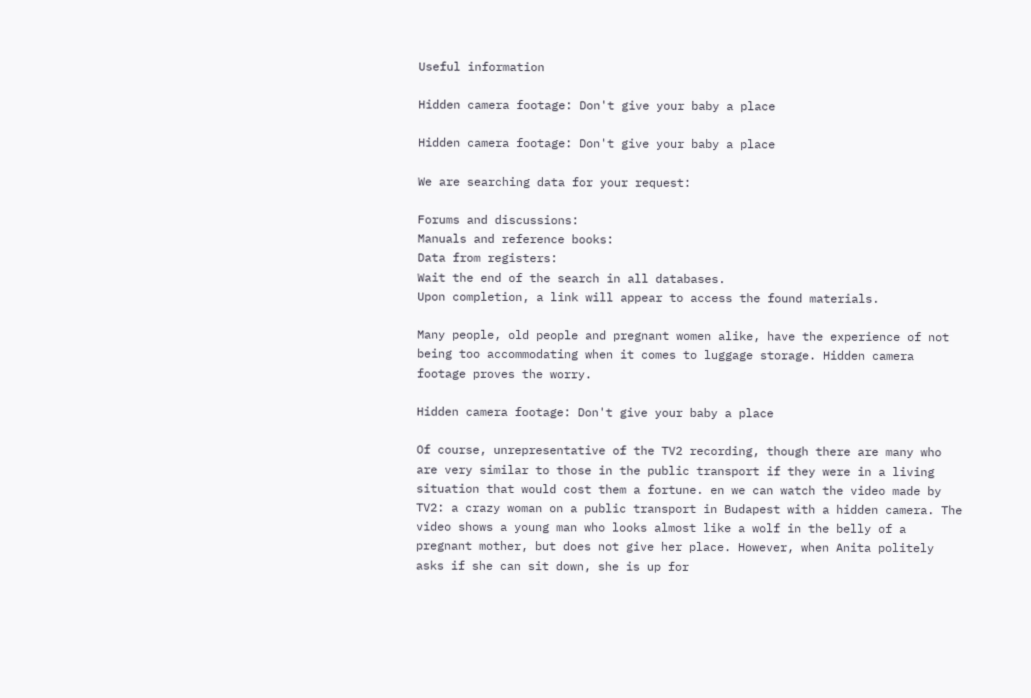Useful information

Hidden camera footage: Don't give your baby a place

Hidden camera footage: Don't give your baby a place

We are searching data for your request:

Forums and discussions:
Manuals and reference books:
Data from registers:
Wait the end of the search in all databases.
Upon completion, a link will appear to access the found materials.

Many people, old people and pregnant women alike, have the experience of not being too accommodating when it comes to luggage storage. Hidden camera footage proves the worry.

Hidden camera footage: Don't give your baby a place

Of course, unrepresentative of the TV2 recording, though there are many who are very similar to those in the public transport if they were in a living situation that would cost them a fortune. en we can watch the video made by TV2: a crazy woman on a public transport in Budapest with a hidden camera. The video shows a young man who looks almost like a wolf in the belly of a pregnant mother, but does not give her place. However, when Anita politely asks if she can sit down, she is up for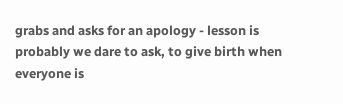grabs and asks for an apology - lesson is probably we dare to ask, to give birth when everyone is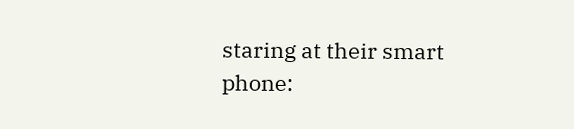staring at their smart phone: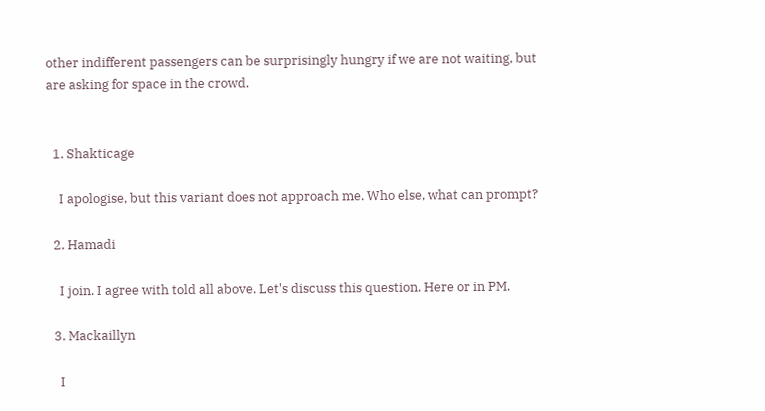other indifferent passengers can be surprisingly hungry if we are not waiting, but are asking for space in the crowd.


  1. Shakticage

    I apologise, but this variant does not approach me. Who else, what can prompt?

  2. Hamadi

    I join. I agree with told all above. Let's discuss this question. Here or in PM.

  3. Mackaillyn

    I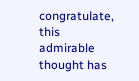congratulate, this admirable thought has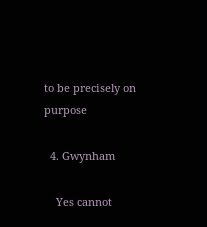to be precisely on purpose

  4. Gwynham

    Yes cannot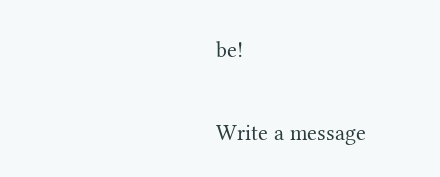be!

Write a message